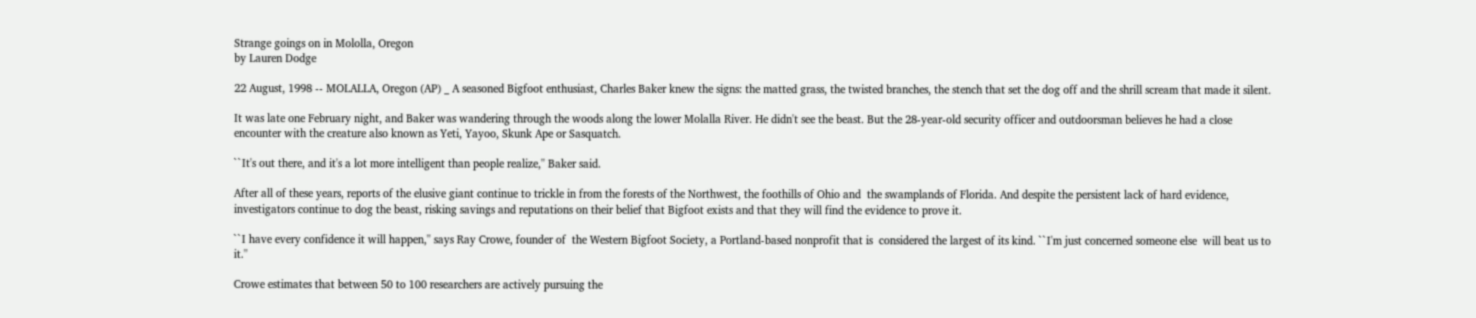Strange goings on in Mololla, Oregon
by Lauren Dodge

22 August, 1998 -- MOLALLA, Oregon (AP) _ A seasoned Bigfoot enthusiast, Charles Baker knew the signs: the matted grass, the twisted branches, the stench that set the dog off and the shrill scream that made it silent.

It was late one February night, and Baker was wandering through the woods along the lower Molalla River. He didn't see the beast. But the 28-year-old security officer and outdoorsman believes he had a close encounter with the creature also known as Yeti, Yayoo, Skunk Ape or Sasquatch.

``It's out there, and it's a lot more intelligent than people realize,'' Baker said.

After all of these years, reports of the elusive giant continue to trickle in from the forests of the Northwest, the foothills of Ohio and  the swamplands of Florida. And despite the persistent lack of hard evidence, investigators continue to dog the beast, risking savings and reputations on their belief that Bigfoot exists and that they will find the evidence to prove it.

``I have every confidence it will happen,'' says Ray Crowe, founder of  the Western Bigfoot Society, a Portland-based nonprofit that is  considered the largest of its kind. ``I'm just concerned someone else  will beat us to it.''

Crowe estimates that between 50 to 100 researchers are actively pursuing the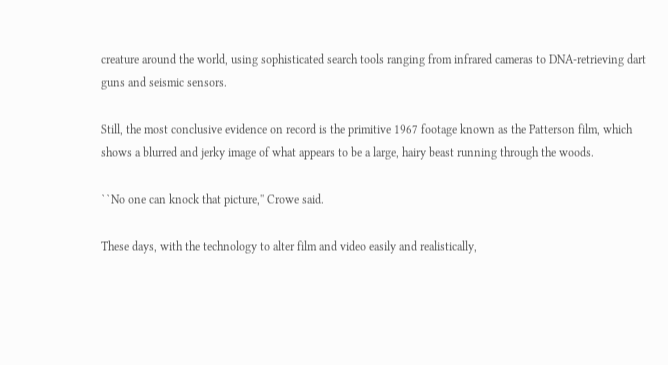creature around the world, using sophisticated search tools ranging from infrared cameras to DNA-retrieving dart guns and seismic sensors.

Still, the most conclusive evidence on record is the primitive 1967 footage known as the Patterson film, which shows a blurred and jerky image of what appears to be a large, hairy beast running through the woods.

``No one can knock that picture,'' Crowe said.

These days, with the technology to alter film and video easily and realistically,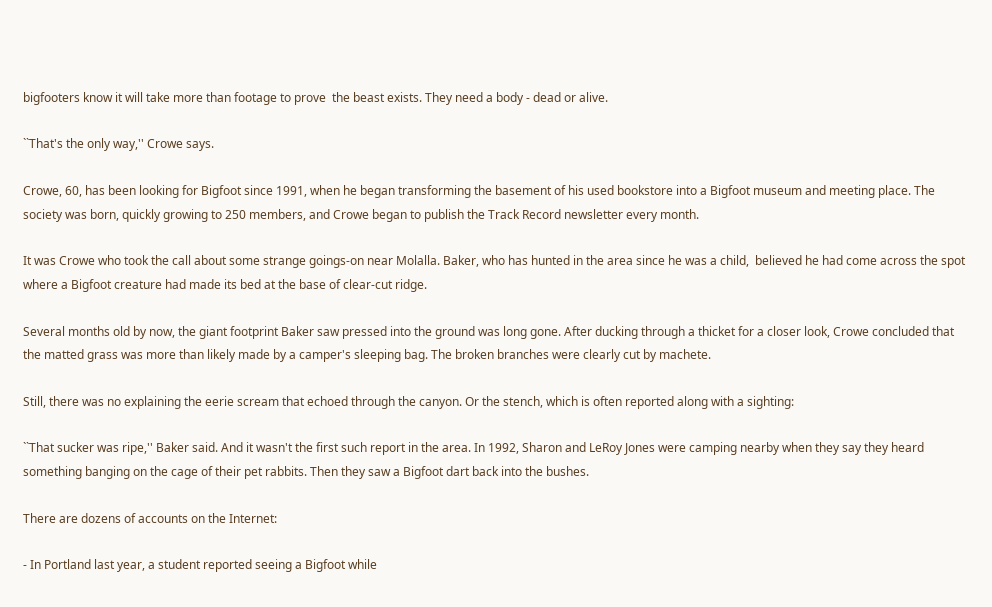bigfooters know it will take more than footage to prove  the beast exists. They need a body - dead or alive.

``That's the only way,'' Crowe says.

Crowe, 60, has been looking for Bigfoot since 1991, when he began transforming the basement of his used bookstore into a Bigfoot museum and meeting place. The society was born, quickly growing to 250 members, and Crowe began to publish the Track Record newsletter every month.

It was Crowe who took the call about some strange goings-on near Molalla. Baker, who has hunted in the area since he was a child,  believed he had come across the spot where a Bigfoot creature had made its bed at the base of clear-cut ridge.

Several months old by now, the giant footprint Baker saw pressed into the ground was long gone. After ducking through a thicket for a closer look, Crowe concluded that the matted grass was more than likely made by a camper's sleeping bag. The broken branches were clearly cut by machete.

Still, there was no explaining the eerie scream that echoed through the canyon. Or the stench, which is often reported along with a sighting:

``That sucker was ripe,'' Baker said. And it wasn't the first such report in the area. In 1992, Sharon and LeRoy Jones were camping nearby when they say they heard something banging on the cage of their pet rabbits. Then they saw a Bigfoot dart back into the bushes.

There are dozens of accounts on the Internet:

- In Portland last year, a student reported seeing a Bigfoot while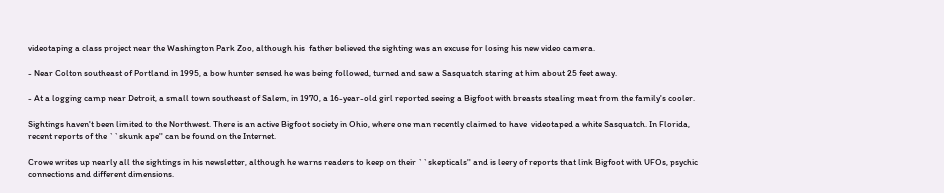videotaping a class project near the Washington Park Zoo, although his  father believed the sighting was an excuse for losing his new video camera.

- Near Colton southeast of Portland in 1995, a bow hunter sensed he was being followed, turned and saw a Sasquatch staring at him about 25 feet away.

- At a logging camp near Detroit, a small town southeast of Salem, in 1970, a 16-year-old girl reported seeing a Bigfoot with breasts stealing meat from the family's cooler.

Sightings haven't been limited to the Northwest. There is an active Bigfoot society in Ohio, where one man recently claimed to have  videotaped a white Sasquatch. In Florida, recent reports of the ``skunk ape'' can be found on the Internet.

Crowe writes up nearly all the sightings in his newsletter, although he warns readers to keep on their ``skepticals'' and is leery of reports that link Bigfoot with UFOs, psychic connections and different dimensions.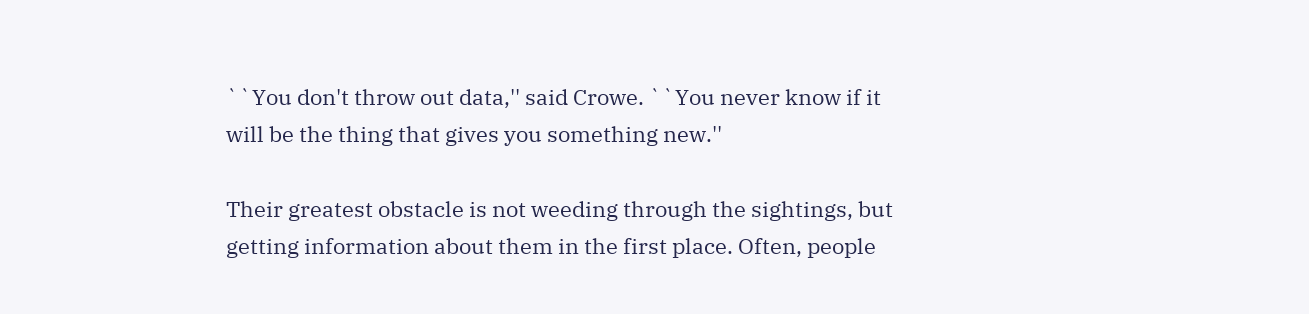``You don't throw out data,'' said Crowe. ``You never know if it will be the thing that gives you something new.''

Their greatest obstacle is not weeding through the sightings, but getting information about them in the first place. Often, people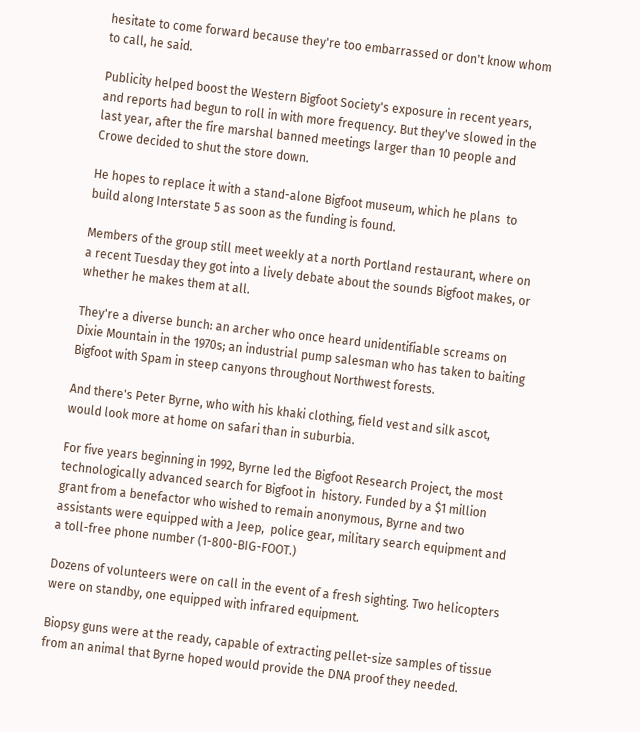hesitate to come forward because they're too embarrassed or don't know whom to call, he said.

Publicity helped boost the Western Bigfoot Society's exposure in recent years, and reports had begun to roll in with more frequency. But they've slowed in the last year, after the fire marshal banned meetings larger than 10 people and Crowe decided to shut the store down.

He hopes to replace it with a stand-alone Bigfoot museum, which he plans  to build along Interstate 5 as soon as the funding is found.

Members of the group still meet weekly at a north Portland restaurant, where on a recent Tuesday they got into a lively debate about the sounds Bigfoot makes, or whether he makes them at all.

They're a diverse bunch: an archer who once heard unidentifiable screams on Dixie Mountain in the 1970s; an industrial pump salesman who has taken to baiting Bigfoot with Spam in steep canyons throughout Northwest forests.

And there's Peter Byrne, who with his khaki clothing, field vest and silk ascot, would look more at home on safari than in suburbia.

For five years beginning in 1992, Byrne led the Bigfoot Research Project, the most technologically advanced search for Bigfoot in  history. Funded by a $1 million grant from a benefactor who wished to remain anonymous, Byrne and two assistants were equipped with a Jeep,  police gear, military search equipment and a toll-free phone number (1-800-BIG-FOOT.)

Dozens of volunteers were on call in the event of a fresh sighting. Two helicopters were on standby, one equipped with infrared equipment.

Biopsy guns were at the ready, capable of extracting pellet-size samples of tissue from an animal that Byrne hoped would provide the DNA proof they needed.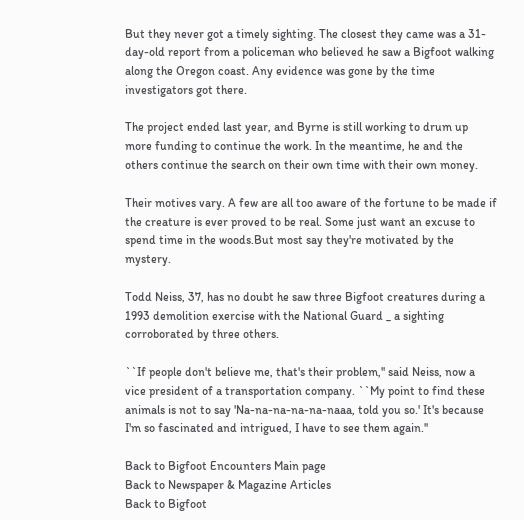But they never got a timely sighting. The closest they came was a 31-day-old report from a policeman who believed he saw a Bigfoot walking along the Oregon coast. Any evidence was gone by the time investigators got there.

The project ended last year, and Byrne is still working to drum up more funding to continue the work. In the meantime, he and the others continue the search on their own time with their own money.

Their motives vary. A few are all too aware of the fortune to be made if the creature is ever proved to be real. Some just want an excuse to spend time in the woods.But most say they're motivated by the mystery.

Todd Neiss, 37, has no doubt he saw three Bigfoot creatures during a 1993 demolition exercise with the National Guard _ a sighting  corroborated by three others.

``If people don't believe me, that's their problem,'' said Neiss, now a vice president of a transportation company. ``My point to find these  animals is not to say 'Na-na-na-na-na-naaa, told you so.' It's because I'm so fascinated and intrigued, I have to see them again.''

Back to Bigfoot Encounters Main page
Back to Newspaper & Magazine Articles
Back to Bigfoot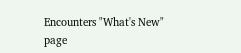Encounters "What's New" page